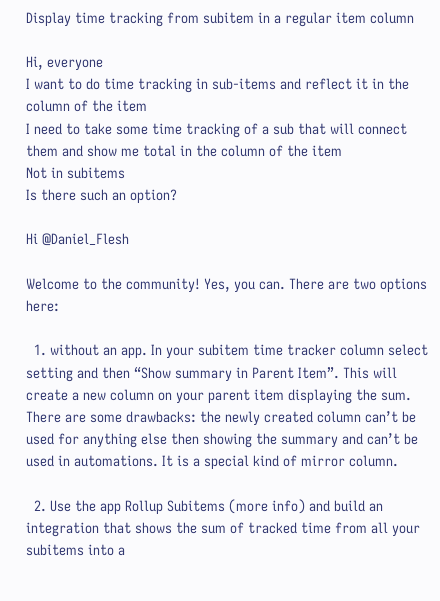Display time tracking from subitem in a regular item column

Hi, everyone
I want to do time tracking in sub-items and reflect it in the column of the item
I need to take some time tracking of a sub that will connect them and show me total in the column of the item
Not in subitems
Is there such an option?

Hi @Daniel_Flesh

Welcome to the community! Yes, you can. There are two options here:

  1. without an app. In your subitem time tracker column select setting and then “Show summary in Parent Item”. This will create a new column on your parent item displaying the sum. There are some drawbacks: the newly created column can’t be used for anything else then showing the summary and can’t be used in automations. It is a special kind of mirror column.

  2. Use the app Rollup Subitems (more info) and build an integration that shows the sum of tracked time from all your subitems into a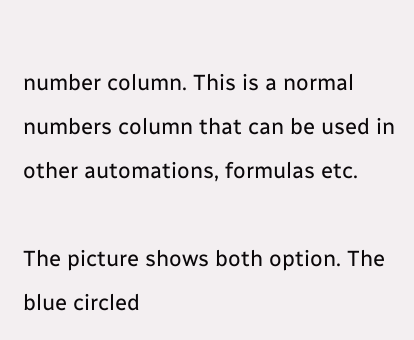number column. This is a normal numbers column that can be used in other automations, formulas etc.

The picture shows both option. The blue circled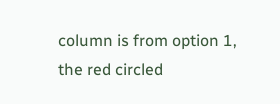column is from option 1, the red circled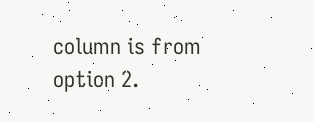column is from option 2.